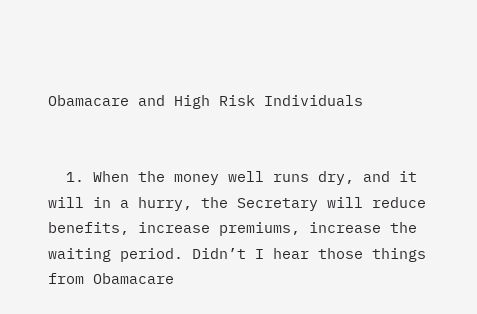Obamacare and High Risk Individuals


  1. When the money well runs dry, and it will in a hurry, the Secretary will reduce benefits, increase premiums, increase the waiting period. Didn’t I hear those things from Obamacare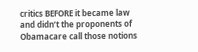critics BEFORE it became law and didn’t the proponents of Obamacare call those notions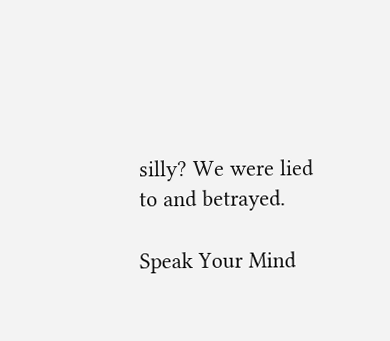silly? We were lied to and betrayed.

Speak Your Mind